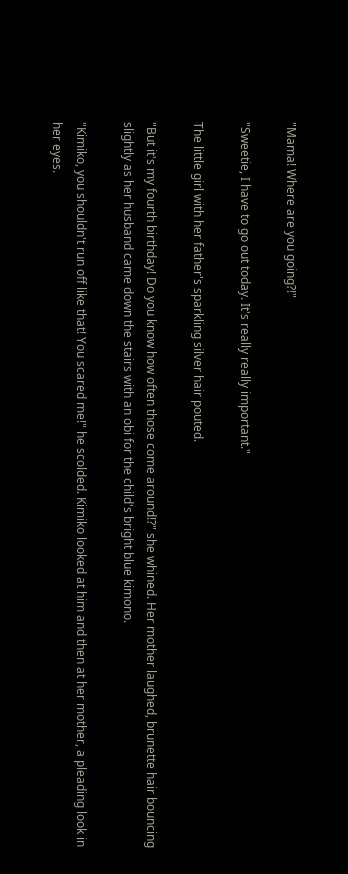"Mama! Where are you going?!"

"Sweetie, I have to go out today. It's really really important."

The little girl with her father's sparkling silver hair pouted.

"But it's my fourth birthday! Do you know how often those come around!?" she whined. Her mother laughed, brunette hair bouncing slightly as her husband came down the stairs with an obi for the child's bright blue kimono.

"Kimiko, you shouldn't run off like that! You scared me!" he scolded. Kimiko looked at him and then at her mother, a pleading look in her eyes.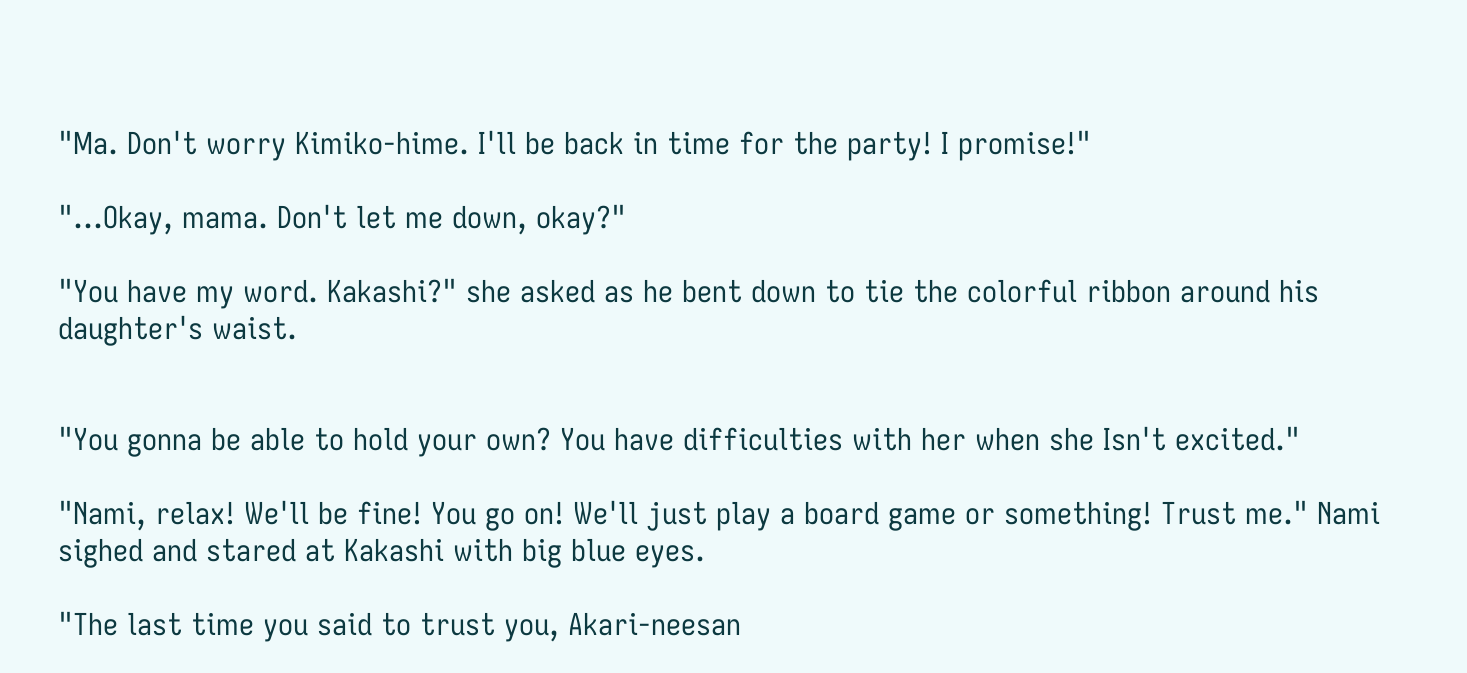"Ma. Don't worry Kimiko-hime. I'll be back in time for the party! I promise!"

"...Okay, mama. Don't let me down, okay?"

"You have my word. Kakashi?" she asked as he bent down to tie the colorful ribbon around his daughter's waist.


"You gonna be able to hold your own? You have difficulties with her when she Isn't excited."

"Nami, relax! We'll be fine! You go on! We'll just play a board game or something! Trust me." Nami sighed and stared at Kakashi with big blue eyes.

"The last time you said to trust you, Akari-neesan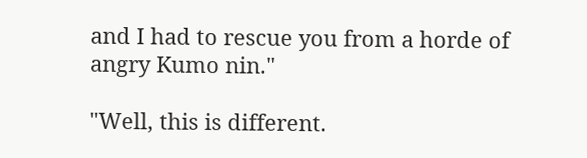and I had to rescue you from a horde of angry Kumo nin."

"Well, this is different.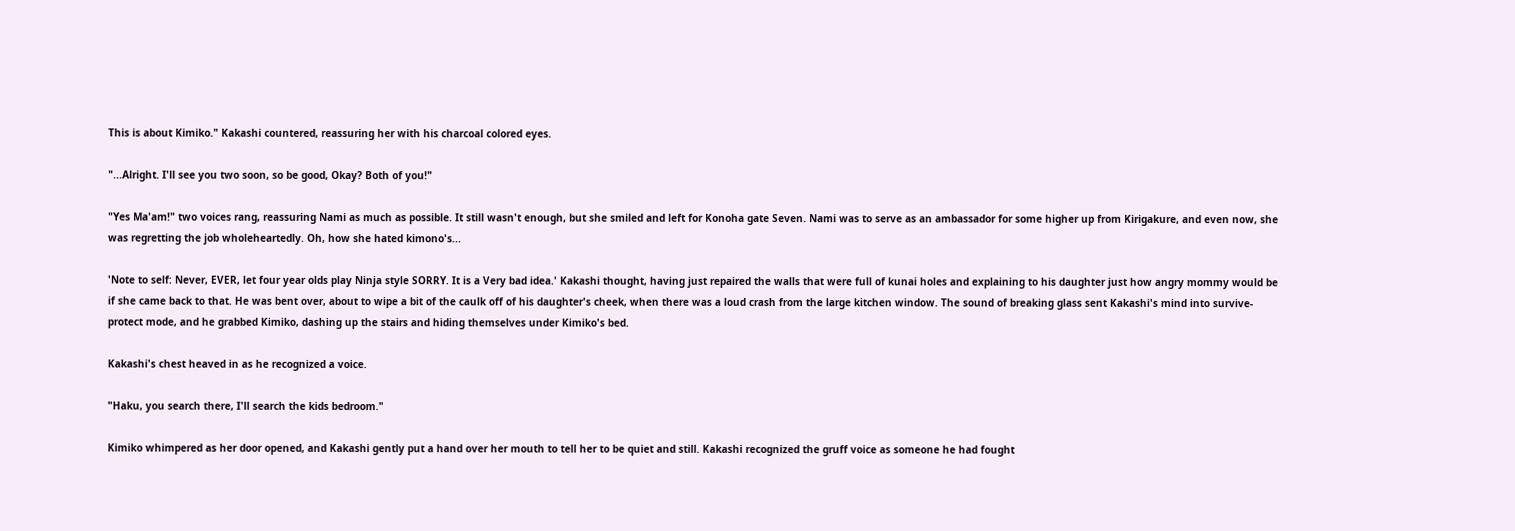This is about Kimiko." Kakashi countered, reassuring her with his charcoal colored eyes.

"...Alright. I'll see you two soon, so be good, Okay? Both of you!"

"Yes Ma'am!" two voices rang, reassuring Nami as much as possible. It still wasn't enough, but she smiled and left for Konoha gate Seven. Nami was to serve as an ambassador for some higher up from Kirigakure, and even now, she was regretting the job wholeheartedly. Oh, how she hated kimono's...

'Note to self: Never, EVER, let four year olds play Ninja style SORRY. It is a Very bad idea.' Kakashi thought, having just repaired the walls that were full of kunai holes and explaining to his daughter just how angry mommy would be if she came back to that. He was bent over, about to wipe a bit of the caulk off of his daughter's cheek, when there was a loud crash from the large kitchen window. The sound of breaking glass sent Kakashi's mind into survive-protect mode, and he grabbed Kimiko, dashing up the stairs and hiding themselves under Kimiko's bed.

Kakashi's chest heaved in as he recognized a voice.

"Haku, you search there, I'll search the kids bedroom."

Kimiko whimpered as her door opened, and Kakashi gently put a hand over her mouth to tell her to be quiet and still. Kakashi recognized the gruff voice as someone he had fought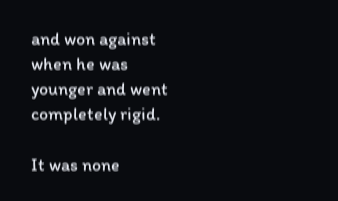and won against when he was younger and went completely rigid.

It was none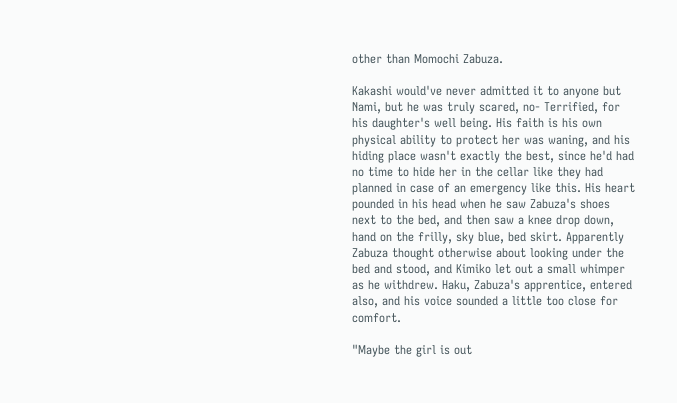other than Momochi Zabuza.

Kakashi would've never admitted it to anyone but Nami, but he was truly scared, no- Terrified, for his daughter's well being. His faith is his own physical ability to protect her was waning, and his hiding place wasn't exactly the best, since he'd had no time to hide her in the cellar like they had planned in case of an emergency like this. His heart pounded in his head when he saw Zabuza's shoes next to the bed, and then saw a knee drop down, hand on the frilly, sky blue, bed skirt. Apparently Zabuza thought otherwise about looking under the bed and stood, and Kimiko let out a small whimper as he withdrew. Haku, Zabuza's apprentice, entered also, and his voice sounded a little too close for comfort.

"Maybe the girl is out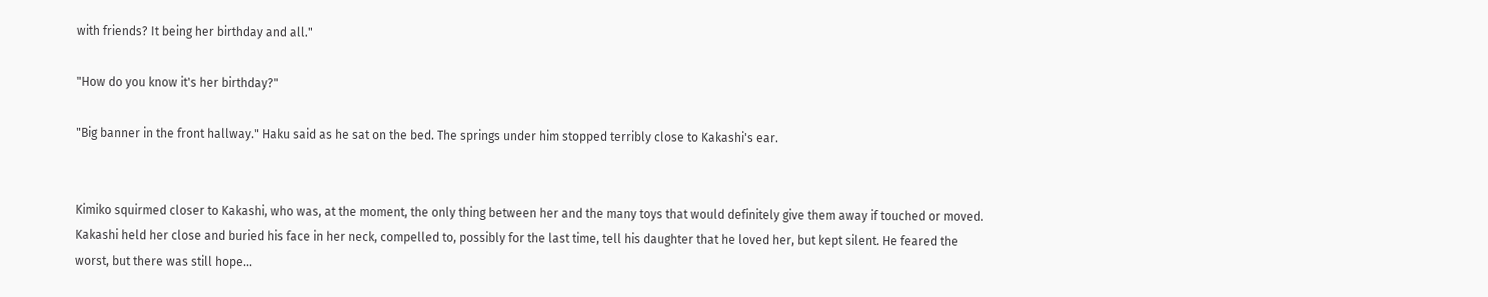with friends? It being her birthday and all."

"How do you know it's her birthday?"

"Big banner in the front hallway." Haku said as he sat on the bed. The springs under him stopped terribly close to Kakashi's ear.


Kimiko squirmed closer to Kakashi, who was, at the moment, the only thing between her and the many toys that would definitely give them away if touched or moved. Kakashi held her close and buried his face in her neck, compelled to, possibly for the last time, tell his daughter that he loved her, but kept silent. He feared the worst, but there was still hope...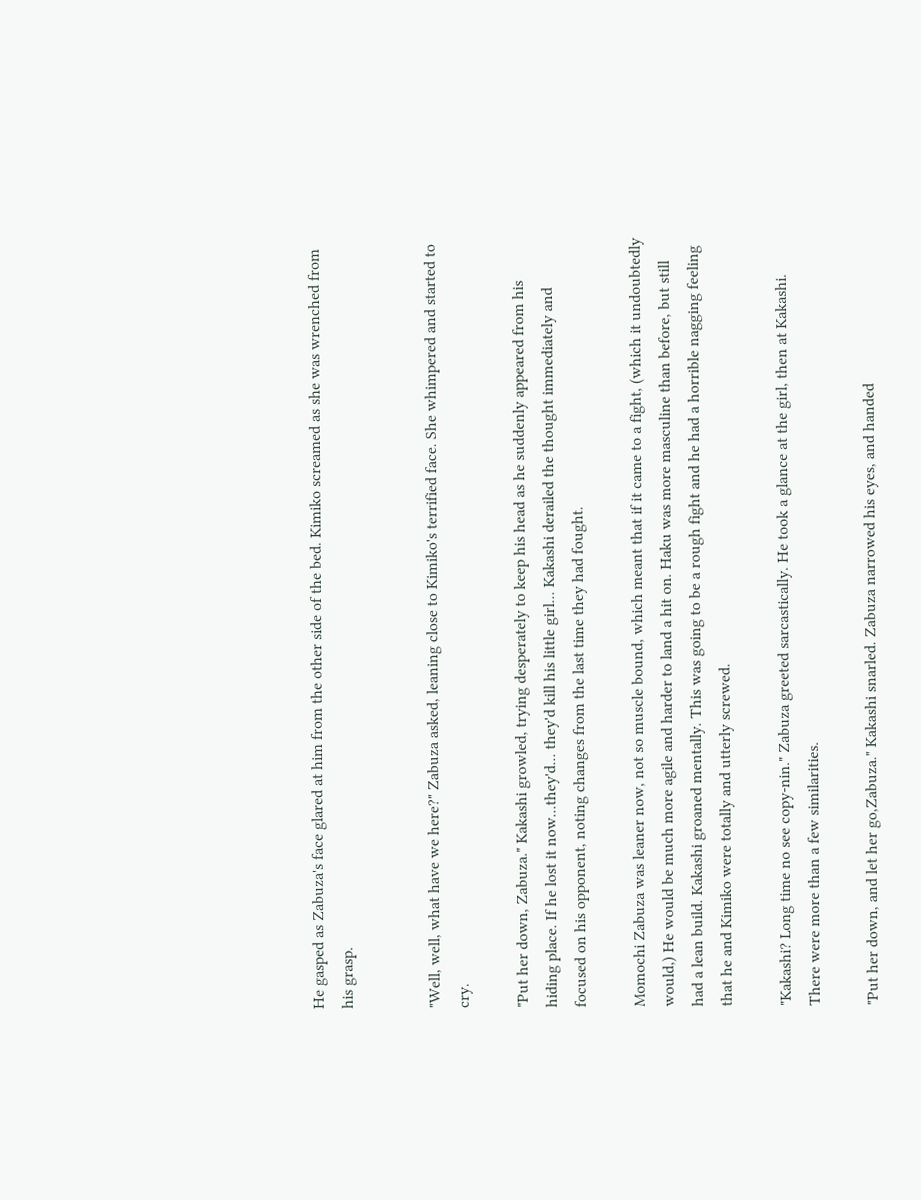He gasped as Zabuza's face glared at him from the other side of the bed. Kimiko screamed as she was wrenched from his grasp.


"Well, well, what have we here?" Zabuza asked, leaning close to Kimiko's terrified face. She whimpered and started to cry.

"Put her down, Zabuza." Kakashi growled, trying desperately to keep his head as he suddenly appeared from his hiding place. If he lost it now...they'd... they'd kill his little girl... Kakashi derailed the thought immediately and focused on his opponent, noting changes from the last time they had fought.

Momochi Zabuza was leaner now, not so muscle bound, which meant that if it came to a fight, (which it undoubtedly would,) He would be much more agile and harder to land a hit on. Haku was more masculine than before, but still had a lean build. Kakashi groaned mentally. This was going to be a rough fight and he had a horrible nagging feeling that he and Kimiko were totally and utterly screwed.

"Kakashi? Long time no see copy-nin." Zabuza greeted sarcastically. He took a glance at the girl, then at Kakashi. There were more than a few similarities.

"Put her down, and let her go,Zabuza." Kakashi snarled. Zabuza narrowed his eyes, and handed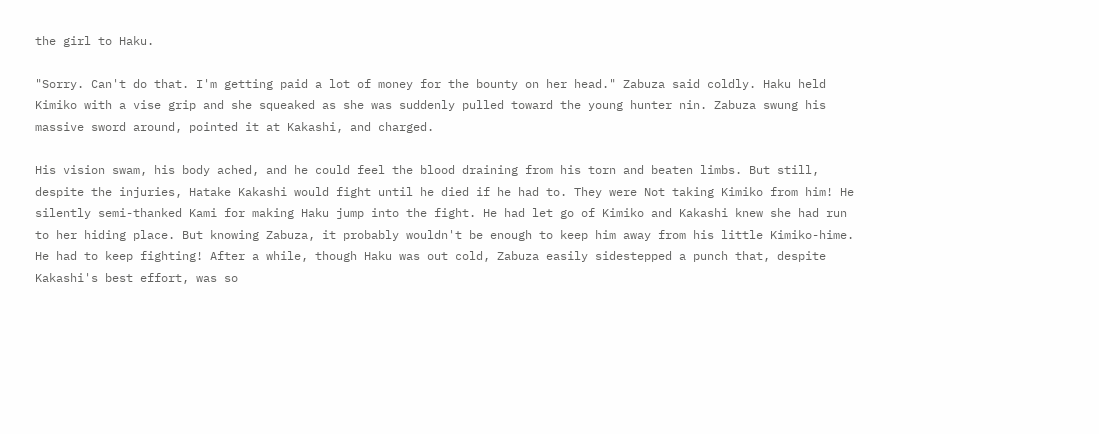the girl to Haku.

"Sorry. Can't do that. I'm getting paid a lot of money for the bounty on her head." Zabuza said coldly. Haku held Kimiko with a vise grip and she squeaked as she was suddenly pulled toward the young hunter nin. Zabuza swung his massive sword around, pointed it at Kakashi, and charged.

His vision swam, his body ached, and he could feel the blood draining from his torn and beaten limbs. But still, despite the injuries, Hatake Kakashi would fight until he died if he had to. They were Not taking Kimiko from him! He silently semi-thanked Kami for making Haku jump into the fight. He had let go of Kimiko and Kakashi knew she had run to her hiding place. But knowing Zabuza, it probably wouldn't be enough to keep him away from his little Kimiko-hime. He had to keep fighting! After a while, though Haku was out cold, Zabuza easily sidestepped a punch that, despite Kakashi's best effort, was so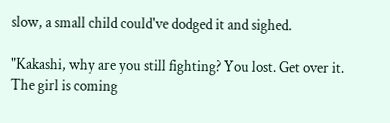slow, a small child could've dodged it and sighed.

"Kakashi, why are you still fighting? You lost. Get over it. The girl is coming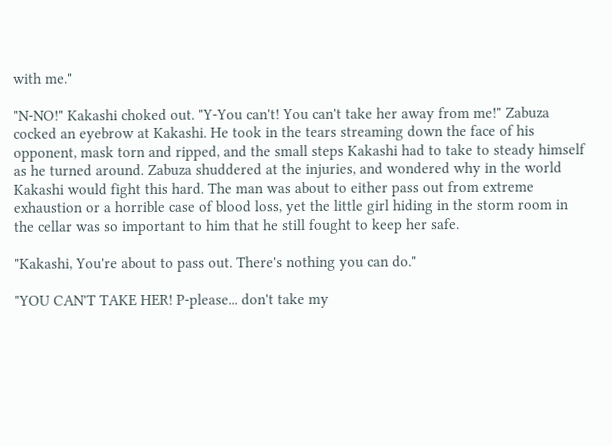with me."

"N-NO!" Kakashi choked out. "Y-You can't! You can't take her away from me!" Zabuza cocked an eyebrow at Kakashi. He took in the tears streaming down the face of his opponent, mask torn and ripped, and the small steps Kakashi had to take to steady himself as he turned around. Zabuza shuddered at the injuries, and wondered why in the world Kakashi would fight this hard. The man was about to either pass out from extreme exhaustion or a horrible case of blood loss, yet the little girl hiding in the storm room in the cellar was so important to him that he still fought to keep her safe.

"Kakashi, You're about to pass out. There's nothing you can do."

"YOU CAN'T TAKE HER! P-please... don't take my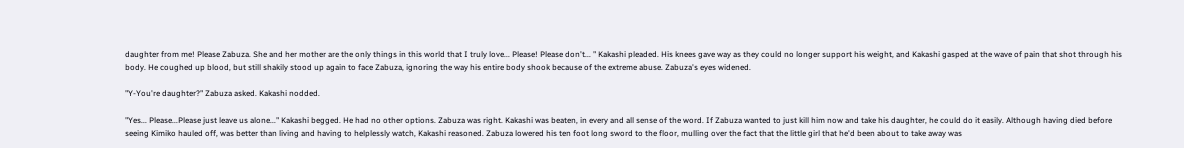daughter from me! Please Zabuza. She and her mother are the only things in this world that I truly love... Please! Please don't... " Kakashi pleaded. His knees gave way as they could no longer support his weight, and Kakashi gasped at the wave of pain that shot through his body. He coughed up blood, but still shakily stood up again to face Zabuza, ignoring the way his entire body shook because of the extreme abuse. Zabuza's eyes widened.

"Y-You're daughter?" Zabuza asked. Kakashi nodded.

"Yes... Please...Please just leave us alone..." Kakashi begged. He had no other options. Zabuza was right. Kakashi was beaten, in every and all sense of the word. If Zabuza wanted to just kill him now and take his daughter, he could do it easily. Although having died before seeing Kimiko hauled off, was better than living and having to helplessly watch, Kakashi reasoned. Zabuza lowered his ten foot long sword to the floor, mulling over the fact that the little girl that he'd been about to take away was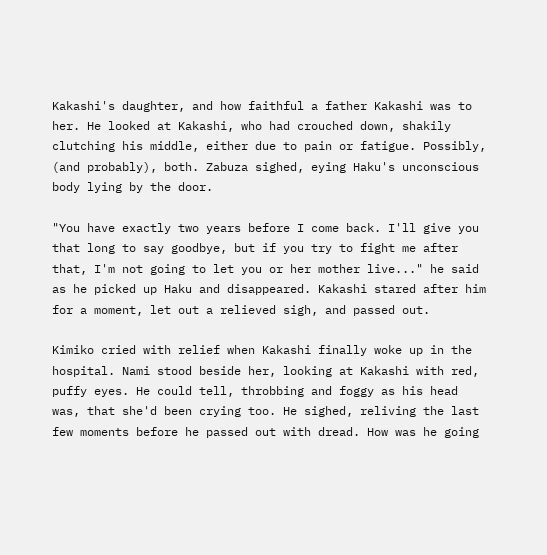Kakashi's daughter, and how faithful a father Kakashi was to her. He looked at Kakashi, who had crouched down, shakily clutching his middle, either due to pain or fatigue. Possibly, (and probably), both. Zabuza sighed, eying Haku's unconscious body lying by the door.

"You have exactly two years before I come back. I'll give you that long to say goodbye, but if you try to fight me after that, I'm not going to let you or her mother live..." he said as he picked up Haku and disappeared. Kakashi stared after him for a moment, let out a relieved sigh, and passed out.

Kimiko cried with relief when Kakashi finally woke up in the hospital. Nami stood beside her, looking at Kakashi with red, puffy eyes. He could tell, throbbing and foggy as his head was, that she'd been crying too. He sighed, reliving the last few moments before he passed out with dread. How was he going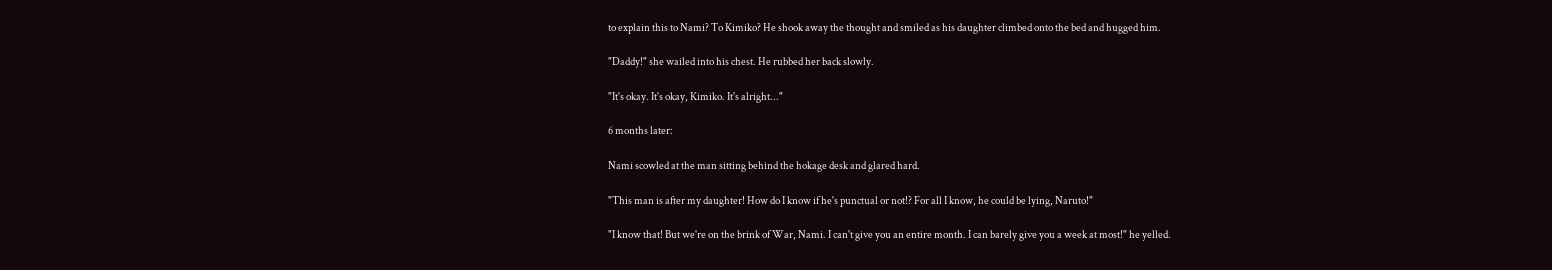to explain this to Nami? To Kimiko? He shook away the thought and smiled as his daughter climbed onto the bed and hugged him.

"Daddy!" she wailed into his chest. He rubbed her back slowly.

"It's okay. It's okay, Kimiko. It's alright..."

6 months later:

Nami scowled at the man sitting behind the hokage desk and glared hard.

"This man is after my daughter! How do I know if he's punctual or not!? For all I know, he could be lying, Naruto!"

"I know that! But we're on the brink of War, Nami. I can't give you an entire month. I can barely give you a week at most!" he yelled.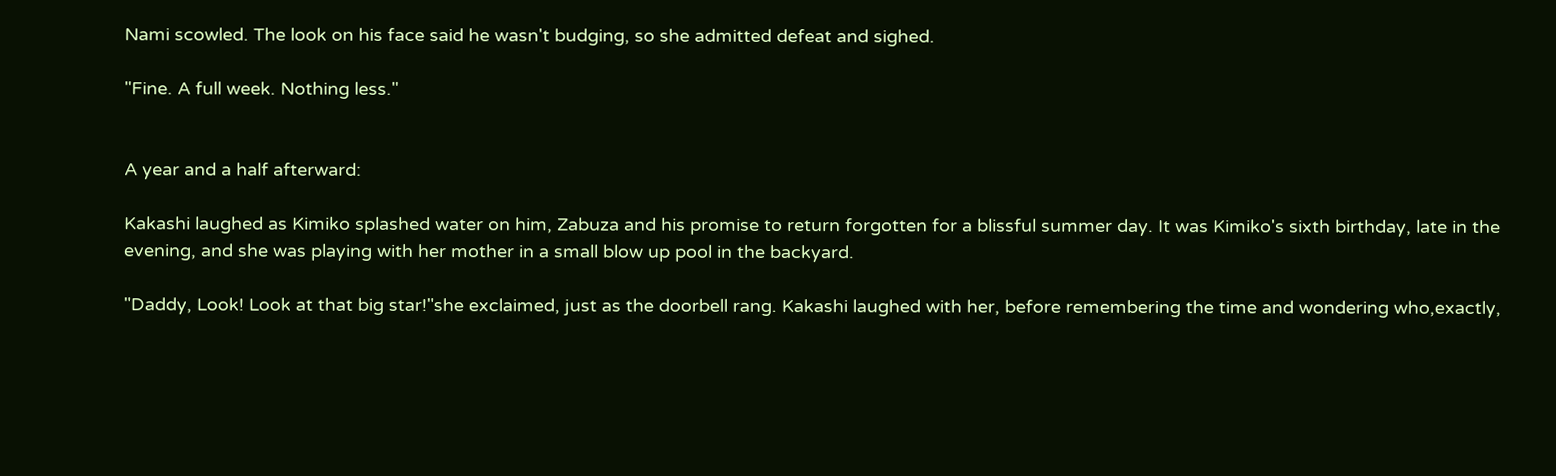Nami scowled. The look on his face said he wasn't budging, so she admitted defeat and sighed.

"Fine. A full week. Nothing less."


A year and a half afterward:

Kakashi laughed as Kimiko splashed water on him, Zabuza and his promise to return forgotten for a blissful summer day. It was Kimiko's sixth birthday, late in the evening, and she was playing with her mother in a small blow up pool in the backyard.

"Daddy, Look! Look at that big star!"she exclaimed, just as the doorbell rang. Kakashi laughed with her, before remembering the time and wondering who,exactly,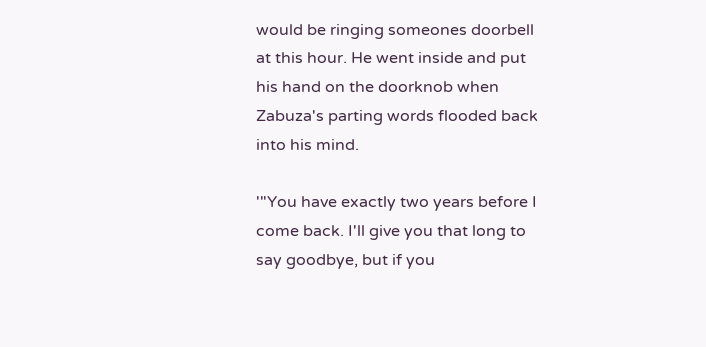would be ringing someones doorbell at this hour. He went inside and put his hand on the doorknob when Zabuza's parting words flooded back into his mind.

'"You have exactly two years before I come back. I'll give you that long to say goodbye, but if you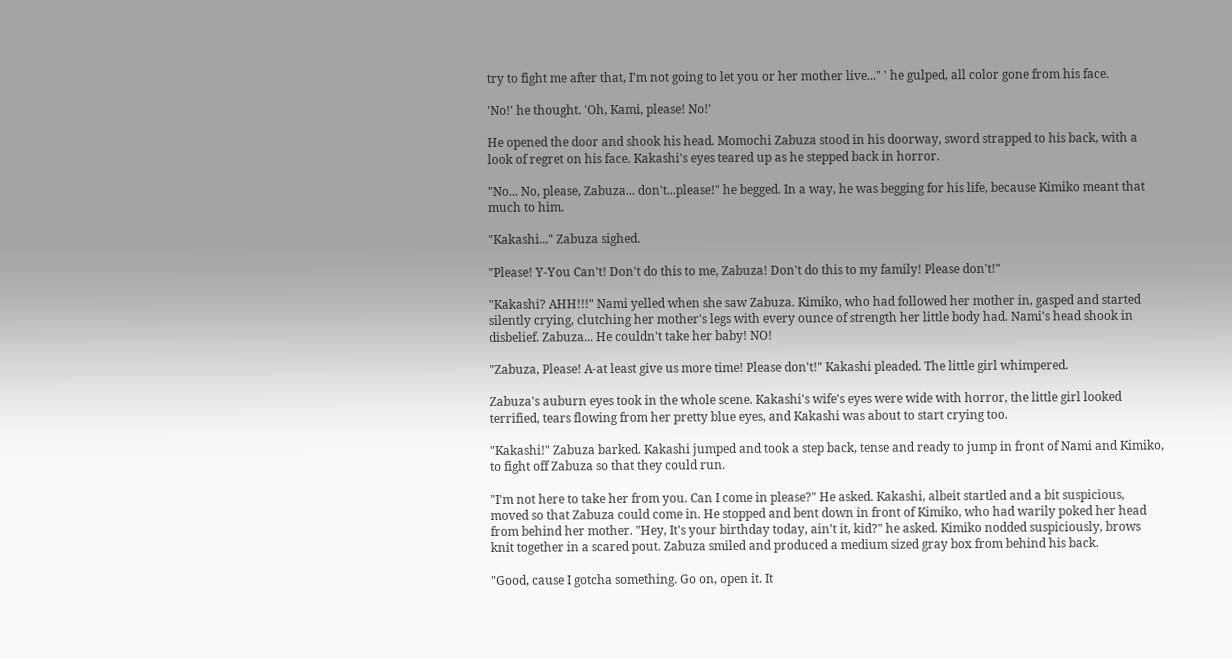try to fight me after that, I'm not going to let you or her mother live..." ' he gulped, all color gone from his face.

'No!' he thought. 'Oh, Kami, please! No!'

He opened the door and shook his head. Momochi Zabuza stood in his doorway, sword strapped to his back, with a look of regret on his face. Kakashi's eyes teared up as he stepped back in horror.

"No... No, please, Zabuza... don't...please!" he begged. In a way, he was begging for his life, because Kimiko meant that much to him.

"Kakashi..." Zabuza sighed.

"Please! Y-You Can't! Don't do this to me, Zabuza! Don't do this to my family! Please don't!"

"Kakashi? AHH!!!" Nami yelled when she saw Zabuza. Kimiko, who had followed her mother in, gasped and started silently crying, clutching her mother's legs with every ounce of strength her little body had. Nami's head shook in disbelief. Zabuza... He couldn't take her baby! NO!

"Zabuza, Please! A-at least give us more time! Please don't!" Kakashi pleaded. The little girl whimpered.

Zabuza's auburn eyes took in the whole scene. Kakashi's wife's eyes were wide with horror, the little girl looked terrified, tears flowing from her pretty blue eyes, and Kakashi was about to start crying too.

"Kakashi!" Zabuza barked. Kakashi jumped and took a step back, tense and ready to jump in front of Nami and Kimiko, to fight off Zabuza so that they could run.

"I'm not here to take her from you. Can I come in please?" He asked. Kakashi, albeit startled and a bit suspicious, moved so that Zabuza could come in. He stopped and bent down in front of Kimiko, who had warily poked her head from behind her mother. "Hey, It's your birthday today, ain't it, kid?" he asked. Kimiko nodded suspiciously, brows knit together in a scared pout. Zabuza smiled and produced a medium sized gray box from behind his back.

"Good, cause I gotcha something. Go on, open it. It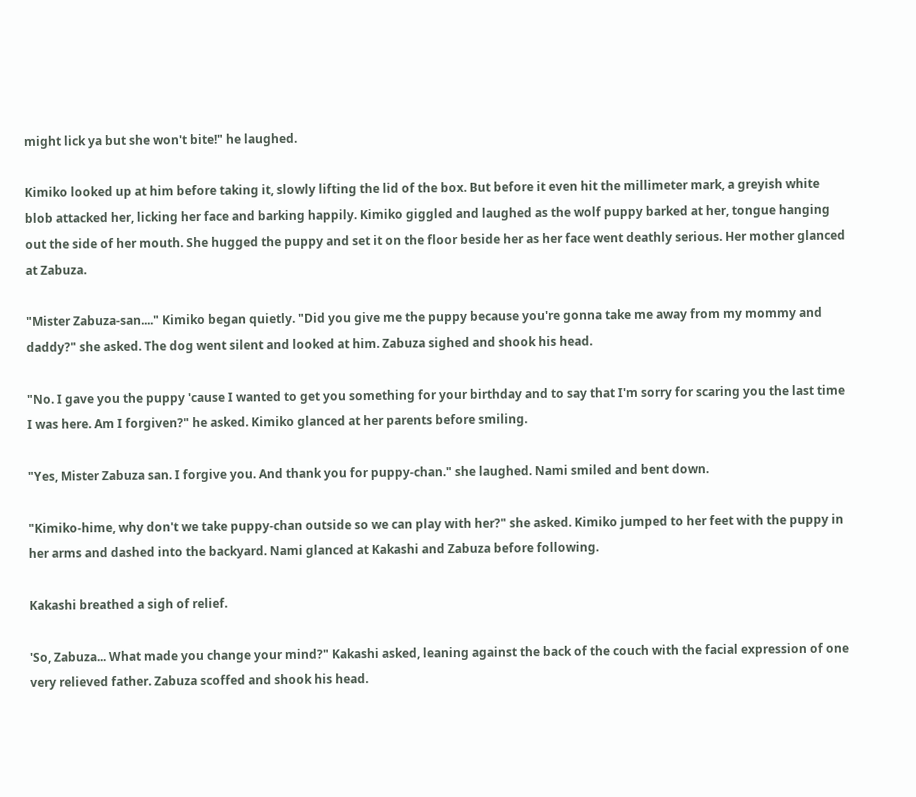might lick ya but she won't bite!" he laughed.

Kimiko looked up at him before taking it, slowly lifting the lid of the box. But before it even hit the millimeter mark, a greyish white blob attacked her, licking her face and barking happily. Kimiko giggled and laughed as the wolf puppy barked at her, tongue hanging out the side of her mouth. She hugged the puppy and set it on the floor beside her as her face went deathly serious. Her mother glanced at Zabuza.

"Mister Zabuza-san...." Kimiko began quietly. "Did you give me the puppy because you're gonna take me away from my mommy and daddy?" she asked. The dog went silent and looked at him. Zabuza sighed and shook his head.

"No. I gave you the puppy 'cause I wanted to get you something for your birthday and to say that I'm sorry for scaring you the last time I was here. Am I forgiven?" he asked. Kimiko glanced at her parents before smiling.

"Yes, Mister Zabuza san. I forgive you. And thank you for puppy-chan." she laughed. Nami smiled and bent down.

"Kimiko-hime, why don't we take puppy-chan outside so we can play with her?" she asked. Kimiko jumped to her feet with the puppy in her arms and dashed into the backyard. Nami glanced at Kakashi and Zabuza before following.

Kakashi breathed a sigh of relief.

'So, Zabuza... What made you change your mind?" Kakashi asked, leaning against the back of the couch with the facial expression of one very relieved father. Zabuza scoffed and shook his head.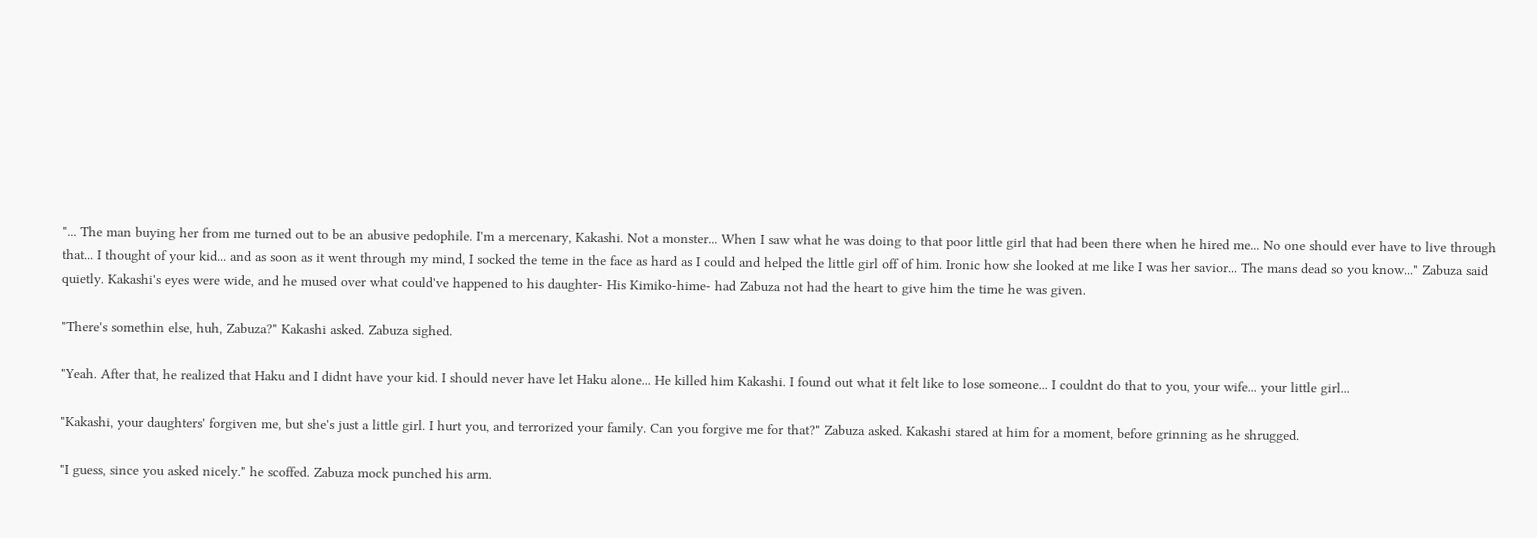"... The man buying her from me turned out to be an abusive pedophile. I'm a mercenary, Kakashi. Not a monster... When I saw what he was doing to that poor little girl that had been there when he hired me... No one should ever have to live through that... I thought of your kid... and as soon as it went through my mind, I socked the teme in the face as hard as I could and helped the little girl off of him. Ironic how she looked at me like I was her savior... The mans dead so you know..." Zabuza said quietly. Kakashi's eyes were wide, and he mused over what could've happened to his daughter- His Kimiko-hime- had Zabuza not had the heart to give him the time he was given.

"There's somethin else, huh, Zabuza?" Kakashi asked. Zabuza sighed.

"Yeah. After that, he realized that Haku and I didnt have your kid. I should never have let Haku alone... He killed him Kakashi. I found out what it felt like to lose someone... I couldnt do that to you, your wife... your little girl...

"Kakashi, your daughters' forgiven me, but she's just a little girl. I hurt you, and terrorized your family. Can you forgive me for that?" Zabuza asked. Kakashi stared at him for a moment, before grinning as he shrugged.

"I guess, since you asked nicely." he scoffed. Zabuza mock punched his arm.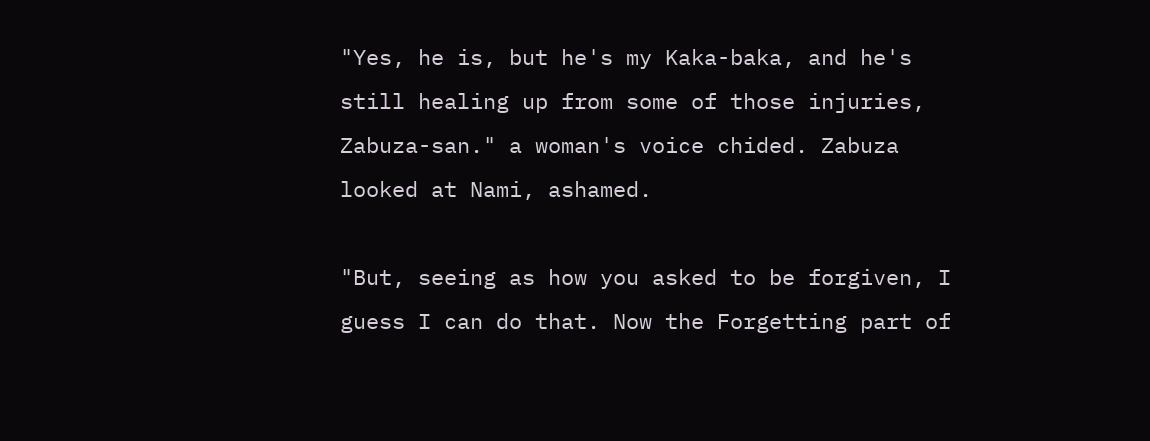"Yes, he is, but he's my Kaka-baka, and he's still healing up from some of those injuries, Zabuza-san." a woman's voice chided. Zabuza looked at Nami, ashamed.

"But, seeing as how you asked to be forgiven, I guess I can do that. Now the Forgetting part of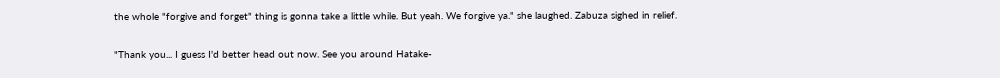the whole "forgive and forget" thing is gonna take a little while. But yeah. We forgive ya." she laughed. Zabuza sighed in relief.

"Thank you... I guess I'd better head out now. See you around Hatake-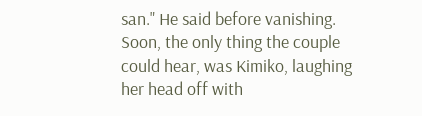san." He said before vanishing. Soon, the only thing the couple could hear, was Kimiko, laughing her head off with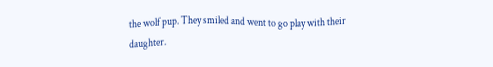the wolf pup. They smiled and went to go play with their daughter.